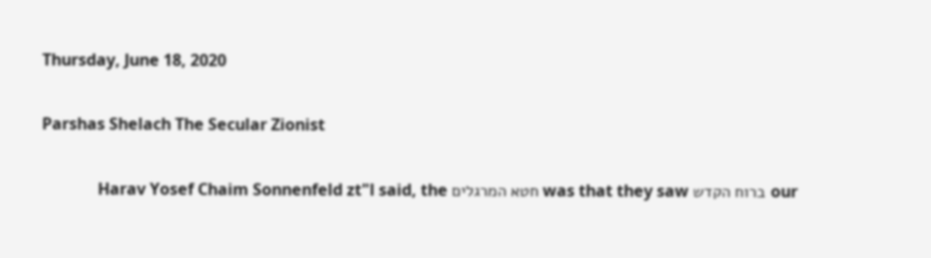Thursday, June 18, 2020

Parshas Shelach The Secular Zionist

              Harav Yosef Chaim Sonnenfeld zt"l said, the חטא המרגלים was that they saw ברוח הקדש our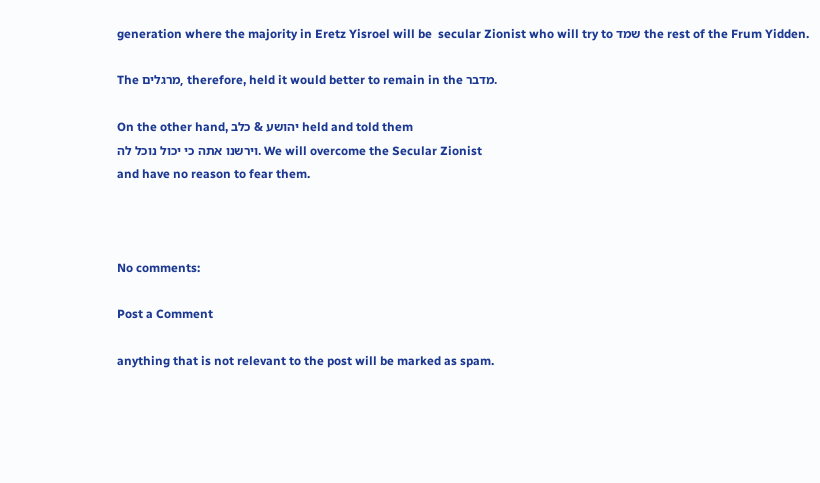generation where the majority in Eretz Yisroel will be  secular Zionist who will try to שמד the rest of the Frum Yidden.

The מרגלים, therefore, held it would better to remain in the מדבר.

On the other hand, יהושע & כלב held and told them
וירשנו אתה כי יכול נוכל לה. We will overcome the Secular Zionist
and have no reason to fear them.



No comments:

Post a Comment

anything that is not relevant to the post will be marked as spam.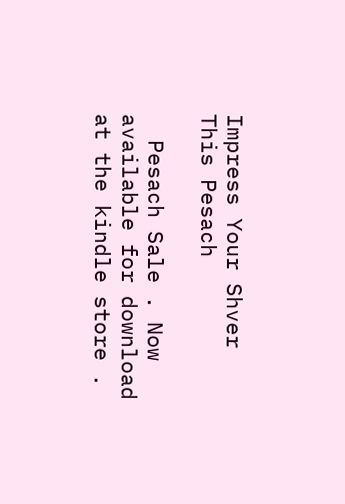Impress Your Shver This Pesach

  Pesach Sale . Now available for download at the kindle store .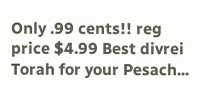Only .99 cents!! reg price $4.99 Best divrei Torah for your Pesach...